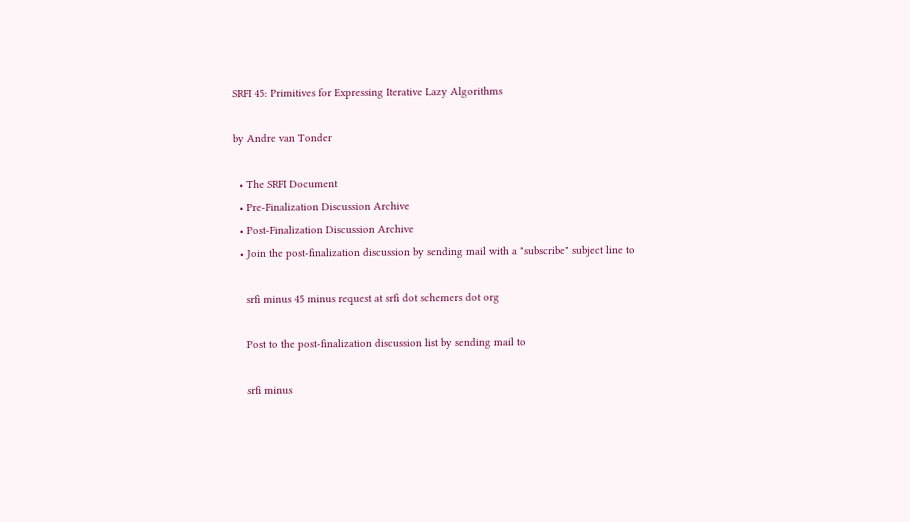SRFI 45: Primitives for Expressing Iterative Lazy Algorithms

by Andre van Tonder

  • The SRFI Document
  • Pre-Finalization Discussion Archive
  • Post-Finalization Discussion Archive
  • Join the post-finalization discussion by sending mail with a "subscribe" subject line to

    srfi minus 45 minus request at srfi dot schemers dot org

    Post to the post-finalization discussion list by sending mail to

    srfi minus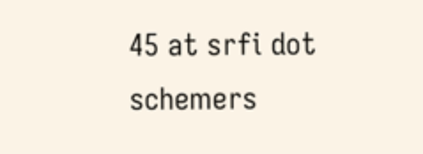45 at srfi dot schemers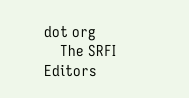dot org
    The SRFI Editors